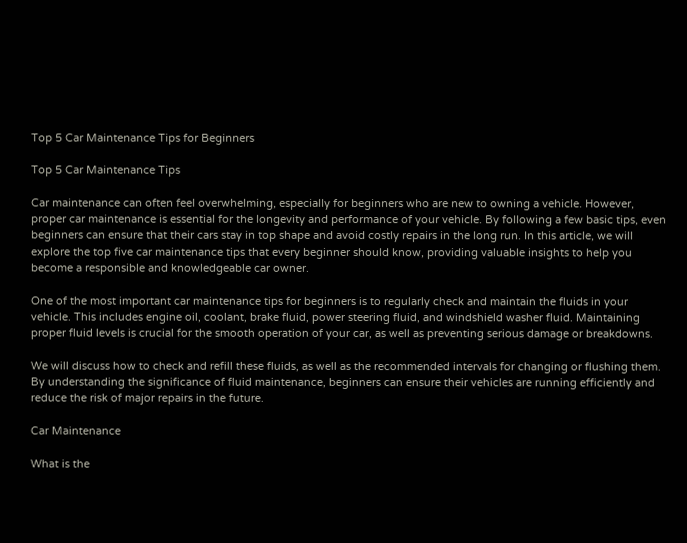Top 5 Car Maintenance Tips for Beginners

Top 5 Car Maintenance Tips

Car maintenance can often feel overwhelming, especially for beginners who are new to owning a vehicle. However, proper car maintenance is essential for the longevity and performance of your vehicle. By following a few basic tips, even beginners can ensure that their cars stay in top shape and avoid costly repairs in the long run. In this article, we will explore the top five car maintenance tips that every beginner should know, providing valuable insights to help you become a responsible and knowledgeable car owner.

One of the most important car maintenance tips for beginners is to regularly check and maintain the fluids in your vehicle. This includes engine oil, coolant, brake fluid, power steering fluid, and windshield washer fluid. Maintaining proper fluid levels is crucial for the smooth operation of your car, as well as preventing serious damage or breakdowns.

We will discuss how to check and refill these fluids, as well as the recommended intervals for changing or flushing them. By understanding the significance of fluid maintenance, beginners can ensure their vehicles are running efficiently and reduce the risk of major repairs in the future.

Car Maintenance

What is the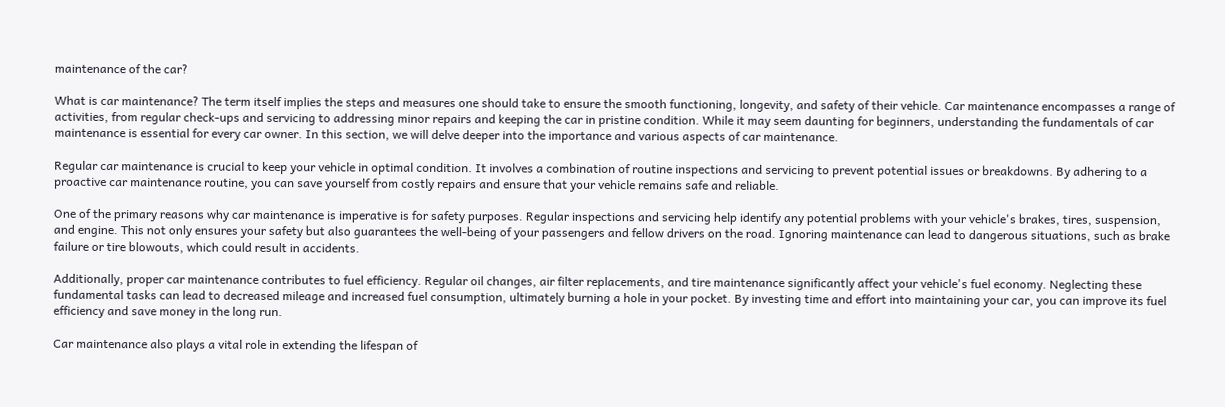maintenance of the car?

What is car maintenance? The term itself implies the steps and measures one should take to ensure the smooth functioning, longevity, and safety of their vehicle. Car maintenance encompasses a range of activities, from regular check-ups and servicing to addressing minor repairs and keeping the car in pristine condition. While it may seem daunting for beginners, understanding the fundamentals of car maintenance is essential for every car owner. In this section, we will delve deeper into the importance and various aspects of car maintenance.

Regular car maintenance is crucial to keep your vehicle in optimal condition. It involves a combination of routine inspections and servicing to prevent potential issues or breakdowns. By adhering to a proactive car maintenance routine, you can save yourself from costly repairs and ensure that your vehicle remains safe and reliable.

One of the primary reasons why car maintenance is imperative is for safety purposes. Regular inspections and servicing help identify any potential problems with your vehicle's brakes, tires, suspension, and engine. This not only ensures your safety but also guarantees the well-being of your passengers and fellow drivers on the road. Ignoring maintenance can lead to dangerous situations, such as brake failure or tire blowouts, which could result in accidents.

Additionally, proper car maintenance contributes to fuel efficiency. Regular oil changes, air filter replacements, and tire maintenance significantly affect your vehicle's fuel economy. Neglecting these fundamental tasks can lead to decreased mileage and increased fuel consumption, ultimately burning a hole in your pocket. By investing time and effort into maintaining your car, you can improve its fuel efficiency and save money in the long run.

Car maintenance also plays a vital role in extending the lifespan of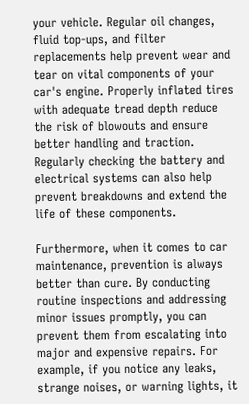your vehicle. Regular oil changes, fluid top-ups, and filter replacements help prevent wear and tear on vital components of your car's engine. Properly inflated tires with adequate tread depth reduce the risk of blowouts and ensure better handling and traction. Regularly checking the battery and electrical systems can also help prevent breakdowns and extend the life of these components.

Furthermore, when it comes to car maintenance, prevention is always better than cure. By conducting routine inspections and addressing minor issues promptly, you can prevent them from escalating into major and expensive repairs. For example, if you notice any leaks, strange noises, or warning lights, it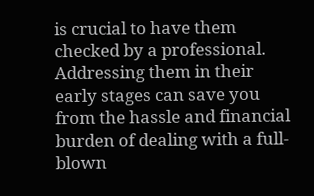is crucial to have them checked by a professional. Addressing them in their early stages can save you from the hassle and financial burden of dealing with a full-blown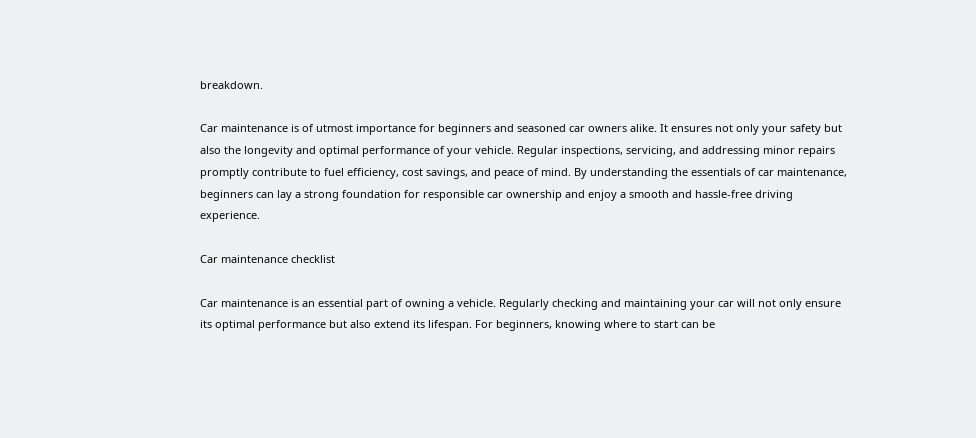breakdown.

Car maintenance is of utmost importance for beginners and seasoned car owners alike. It ensures not only your safety but also the longevity and optimal performance of your vehicle. Regular inspections, servicing, and addressing minor repairs promptly contribute to fuel efficiency, cost savings, and peace of mind. By understanding the essentials of car maintenance, beginners can lay a strong foundation for responsible car ownership and enjoy a smooth and hassle-free driving experience.

Car maintenance checklist

Car maintenance is an essential part of owning a vehicle. Regularly checking and maintaining your car will not only ensure its optimal performance but also extend its lifespan. For beginners, knowing where to start can be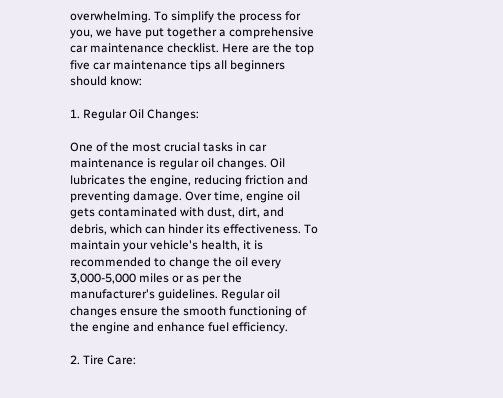overwhelming. To simplify the process for you, we have put together a comprehensive car maintenance checklist. Here are the top five car maintenance tips all beginners should know:

1. Regular Oil Changes:

One of the most crucial tasks in car maintenance is regular oil changes. Oil lubricates the engine, reducing friction and preventing damage. Over time, engine oil gets contaminated with dust, dirt, and debris, which can hinder its effectiveness. To maintain your vehicle's health, it is recommended to change the oil every 3,000-5,000 miles or as per the manufacturer's guidelines. Regular oil changes ensure the smooth functioning of the engine and enhance fuel efficiency.

2. Tire Care: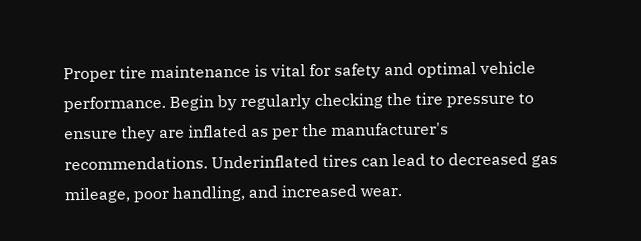Proper tire maintenance is vital for safety and optimal vehicle performance. Begin by regularly checking the tire pressure to ensure they are inflated as per the manufacturer's recommendations. Underinflated tires can lead to decreased gas mileage, poor handling, and increased wear.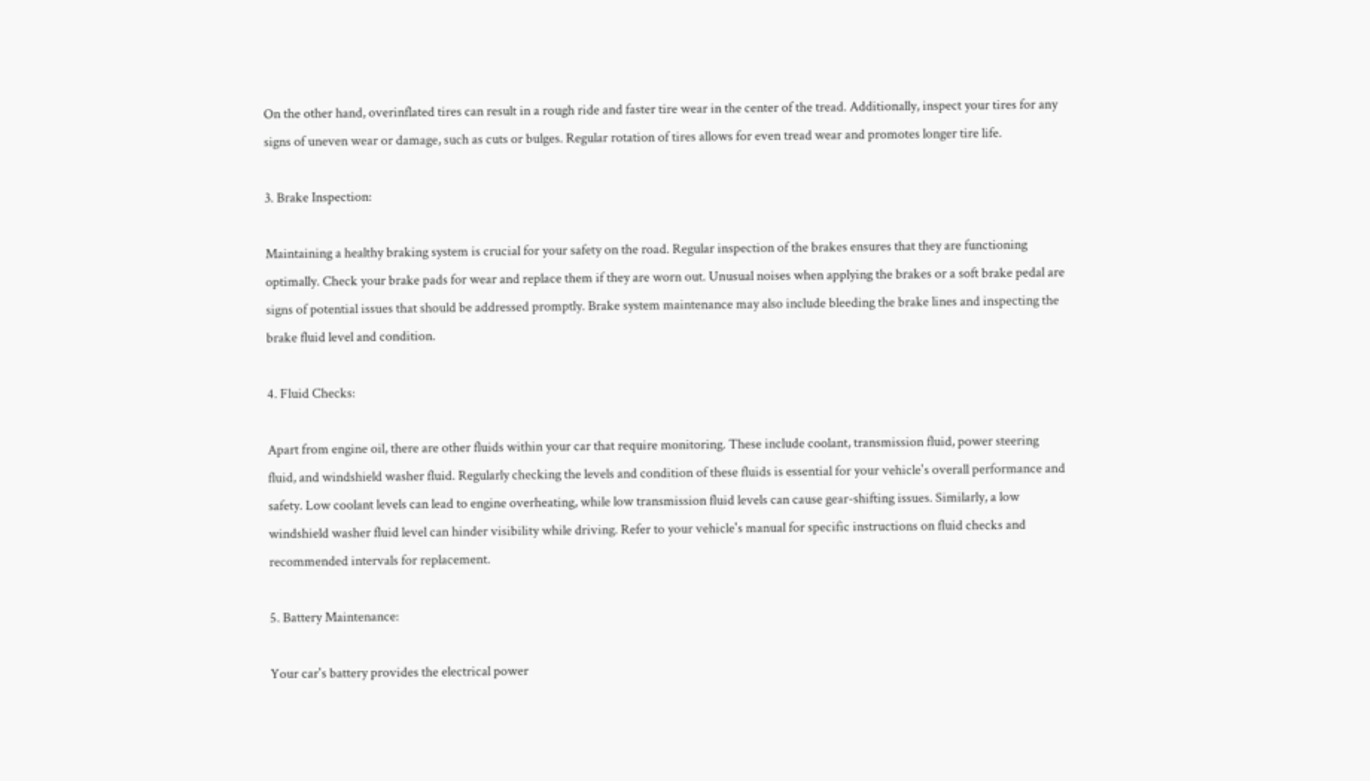On the other hand, overinflated tires can result in a rough ride and faster tire wear in the center of the tread. Additionally, inspect your tires for any signs of uneven wear or damage, such as cuts or bulges. Regular rotation of tires allows for even tread wear and promotes longer tire life.

3. Brake Inspection:

Maintaining a healthy braking system is crucial for your safety on the road. Regular inspection of the brakes ensures that they are functioning optimally. Check your brake pads for wear and replace them if they are worn out. Unusual noises when applying the brakes or a soft brake pedal are signs of potential issues that should be addressed promptly. Brake system maintenance may also include bleeding the brake lines and inspecting the brake fluid level and condition.

4. Fluid Checks:

Apart from engine oil, there are other fluids within your car that require monitoring. These include coolant, transmission fluid, power steering fluid, and windshield washer fluid. Regularly checking the levels and condition of these fluids is essential for your vehicle's overall performance and safety. Low coolant levels can lead to engine overheating, while low transmission fluid levels can cause gear-shifting issues. Similarly, a low windshield washer fluid level can hinder visibility while driving. Refer to your vehicle's manual for specific instructions on fluid checks and recommended intervals for replacement.

5. Battery Maintenance:

Your car's battery provides the electrical power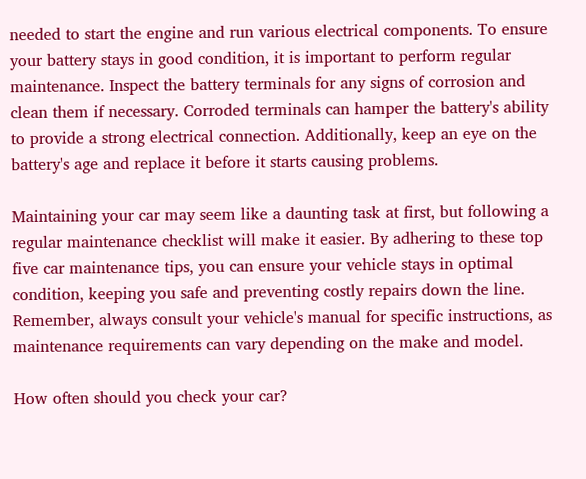needed to start the engine and run various electrical components. To ensure your battery stays in good condition, it is important to perform regular maintenance. Inspect the battery terminals for any signs of corrosion and clean them if necessary. Corroded terminals can hamper the battery's ability to provide a strong electrical connection. Additionally, keep an eye on the battery's age and replace it before it starts causing problems.

Maintaining your car may seem like a daunting task at first, but following a regular maintenance checklist will make it easier. By adhering to these top five car maintenance tips, you can ensure your vehicle stays in optimal condition, keeping you safe and preventing costly repairs down the line. Remember, always consult your vehicle's manual for specific instructions, as maintenance requirements can vary depending on the make and model.

How often should you check your car?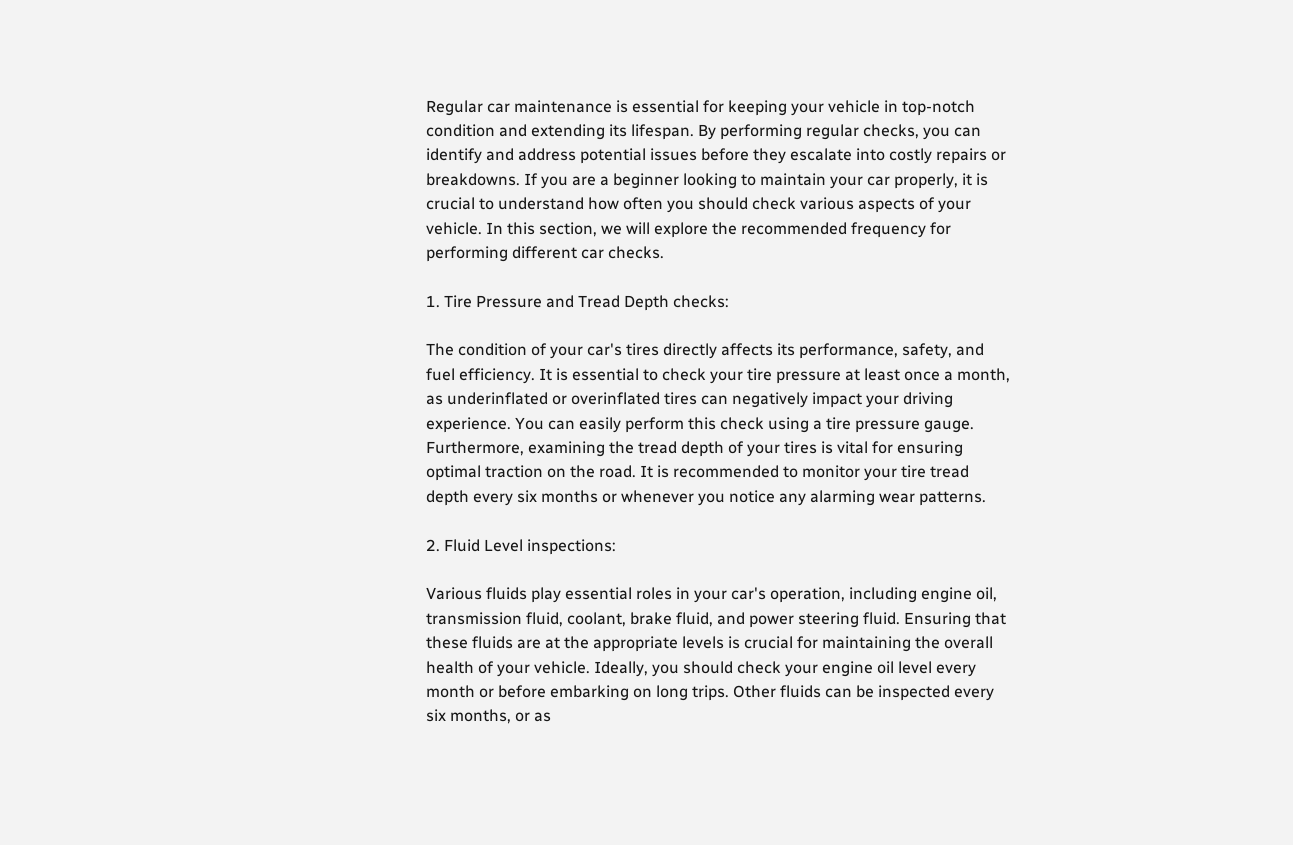Regular car maintenance is essential for keeping your vehicle in top-notch condition and extending its lifespan. By performing regular checks, you can identify and address potential issues before they escalate into costly repairs or breakdowns. If you are a beginner looking to maintain your car properly, it is crucial to understand how often you should check various aspects of your vehicle. In this section, we will explore the recommended frequency for performing different car checks.

1. Tire Pressure and Tread Depth checks:

The condition of your car's tires directly affects its performance, safety, and fuel efficiency. It is essential to check your tire pressure at least once a month, as underinflated or overinflated tires can negatively impact your driving experience. You can easily perform this check using a tire pressure gauge. Furthermore, examining the tread depth of your tires is vital for ensuring optimal traction on the road. It is recommended to monitor your tire tread depth every six months or whenever you notice any alarming wear patterns.

2. Fluid Level inspections:

Various fluids play essential roles in your car's operation, including engine oil, transmission fluid, coolant, brake fluid, and power steering fluid. Ensuring that these fluids are at the appropriate levels is crucial for maintaining the overall health of your vehicle. Ideally, you should check your engine oil level every month or before embarking on long trips. Other fluids can be inspected every six months, or as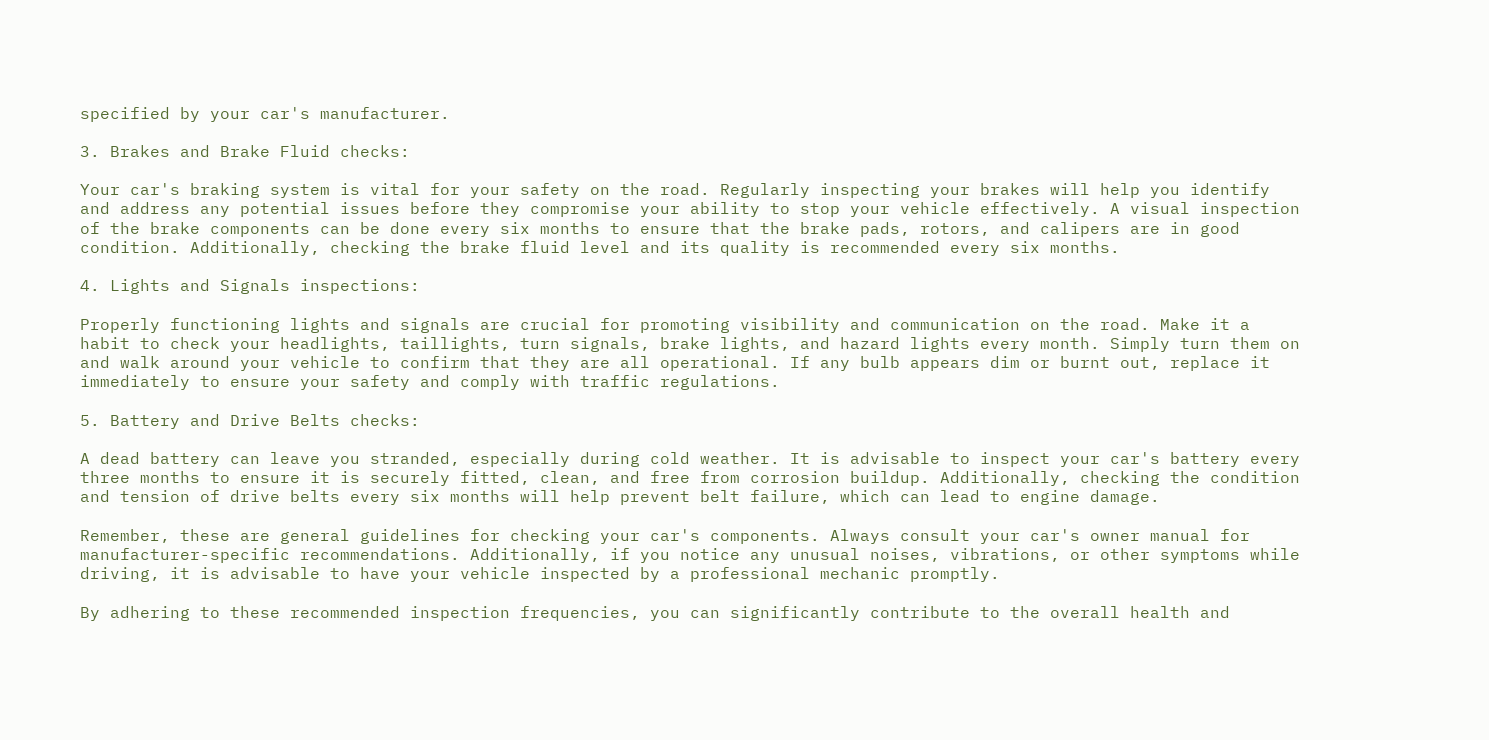specified by your car's manufacturer.

3. Brakes and Brake Fluid checks:

Your car's braking system is vital for your safety on the road. Regularly inspecting your brakes will help you identify and address any potential issues before they compromise your ability to stop your vehicle effectively. A visual inspection of the brake components can be done every six months to ensure that the brake pads, rotors, and calipers are in good condition. Additionally, checking the brake fluid level and its quality is recommended every six months.

4. Lights and Signals inspections:

Properly functioning lights and signals are crucial for promoting visibility and communication on the road. Make it a habit to check your headlights, taillights, turn signals, brake lights, and hazard lights every month. Simply turn them on and walk around your vehicle to confirm that they are all operational. If any bulb appears dim or burnt out, replace it immediately to ensure your safety and comply with traffic regulations.

5. Battery and Drive Belts checks:

A dead battery can leave you stranded, especially during cold weather. It is advisable to inspect your car's battery every three months to ensure it is securely fitted, clean, and free from corrosion buildup. Additionally, checking the condition and tension of drive belts every six months will help prevent belt failure, which can lead to engine damage.

Remember, these are general guidelines for checking your car's components. Always consult your car's owner manual for manufacturer-specific recommendations. Additionally, if you notice any unusual noises, vibrations, or other symptoms while driving, it is advisable to have your vehicle inspected by a professional mechanic promptly.

By adhering to these recommended inspection frequencies, you can significantly contribute to the overall health and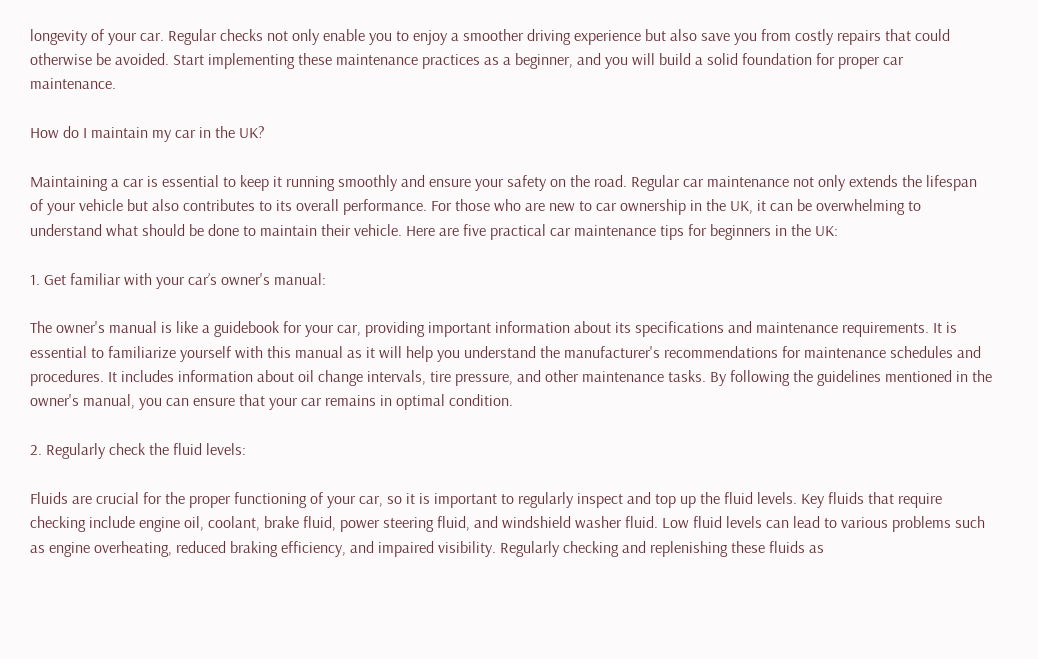longevity of your car. Regular checks not only enable you to enjoy a smoother driving experience but also save you from costly repairs that could otherwise be avoided. Start implementing these maintenance practices as a beginner, and you will build a solid foundation for proper car maintenance.

How do I maintain my car in the UK?

Maintaining a car is essential to keep it running smoothly and ensure your safety on the road. Regular car maintenance not only extends the lifespan of your vehicle but also contributes to its overall performance. For those who are new to car ownership in the UK, it can be overwhelming to understand what should be done to maintain their vehicle. Here are five practical car maintenance tips for beginners in the UK:

1. Get familiar with your car’s owner's manual:

The owner's manual is like a guidebook for your car, providing important information about its specifications and maintenance requirements. It is essential to familiarize yourself with this manual as it will help you understand the manufacturer's recommendations for maintenance schedules and procedures. It includes information about oil change intervals, tire pressure, and other maintenance tasks. By following the guidelines mentioned in the owner's manual, you can ensure that your car remains in optimal condition.

2. Regularly check the fluid levels:

Fluids are crucial for the proper functioning of your car, so it is important to regularly inspect and top up the fluid levels. Key fluids that require checking include engine oil, coolant, brake fluid, power steering fluid, and windshield washer fluid. Low fluid levels can lead to various problems such as engine overheating, reduced braking efficiency, and impaired visibility. Regularly checking and replenishing these fluids as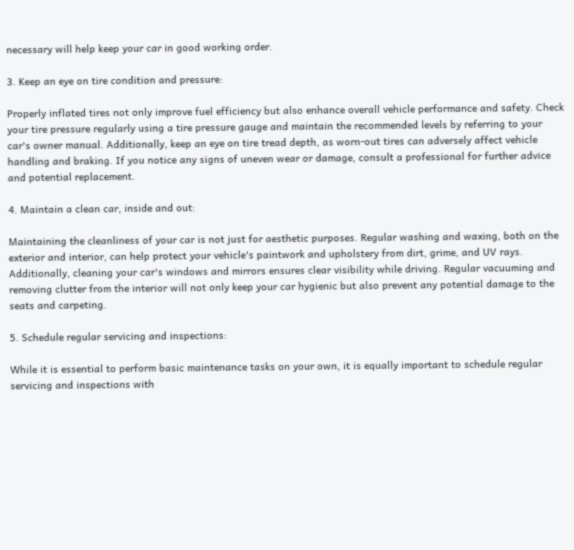necessary will help keep your car in good working order.

3. Keep an eye on tire condition and pressure:

Properly inflated tires not only improve fuel efficiency but also enhance overall vehicle performance and safety. Check your tire pressure regularly using a tire pressure gauge and maintain the recommended levels by referring to your car's owner manual. Additionally, keep an eye on tire tread depth, as worn-out tires can adversely affect vehicle handling and braking. If you notice any signs of uneven wear or damage, consult a professional for further advice and potential replacement.

4. Maintain a clean car, inside and out:

Maintaining the cleanliness of your car is not just for aesthetic purposes. Regular washing and waxing, both on the exterior and interior, can help protect your vehicle's paintwork and upholstery from dirt, grime, and UV rays. Additionally, cleaning your car's windows and mirrors ensures clear visibility while driving. Regular vacuuming and removing clutter from the interior will not only keep your car hygienic but also prevent any potential damage to the seats and carpeting.

5. Schedule regular servicing and inspections:

While it is essential to perform basic maintenance tasks on your own, it is equally important to schedule regular servicing and inspections with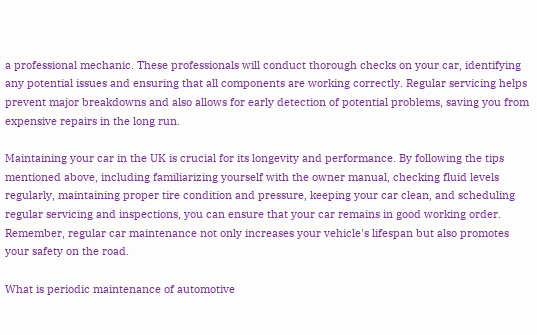a professional mechanic. These professionals will conduct thorough checks on your car, identifying any potential issues and ensuring that all components are working correctly. Regular servicing helps prevent major breakdowns and also allows for early detection of potential problems, saving you from expensive repairs in the long run.

Maintaining your car in the UK is crucial for its longevity and performance. By following the tips mentioned above, including familiarizing yourself with the owner manual, checking fluid levels regularly, maintaining proper tire condition and pressure, keeping your car clean, and scheduling regular servicing and inspections, you can ensure that your car remains in good working order. Remember, regular car maintenance not only increases your vehicle's lifespan but also promotes your safety on the road.

What is periodic maintenance of automotive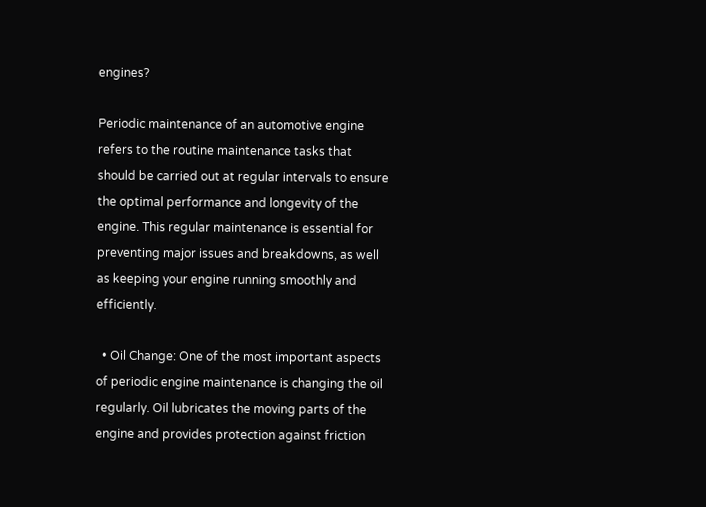engines?

Periodic maintenance of an automotive engine refers to the routine maintenance tasks that should be carried out at regular intervals to ensure the optimal performance and longevity of the engine. This regular maintenance is essential for preventing major issues and breakdowns, as well as keeping your engine running smoothly and efficiently.

  • Oil Change: One of the most important aspects of periodic engine maintenance is changing the oil regularly. Oil lubricates the moving parts of the engine and provides protection against friction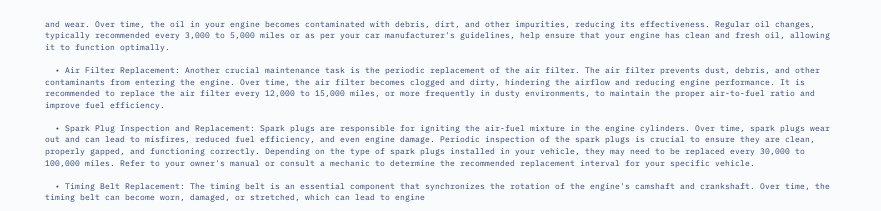and wear. Over time, the oil in your engine becomes contaminated with debris, dirt, and other impurities, reducing its effectiveness. Regular oil changes, typically recommended every 3,000 to 5,000 miles or as per your car manufacturer's guidelines, help ensure that your engine has clean and fresh oil, allowing it to function optimally.

  • Air Filter Replacement: Another crucial maintenance task is the periodic replacement of the air filter. The air filter prevents dust, debris, and other contaminants from entering the engine. Over time, the air filter becomes clogged and dirty, hindering the airflow and reducing engine performance. It is recommended to replace the air filter every 12,000 to 15,000 miles, or more frequently in dusty environments, to maintain the proper air-to-fuel ratio and improve fuel efficiency.

  • Spark Plug Inspection and Replacement: Spark plugs are responsible for igniting the air-fuel mixture in the engine cylinders. Over time, spark plugs wear out and can lead to misfires, reduced fuel efficiency, and even engine damage. Periodic inspection of the spark plugs is crucial to ensure they are clean, properly gapped, and functioning correctly. Depending on the type of spark plugs installed in your vehicle, they may need to be replaced every 30,000 to 100,000 miles. Refer to your owner's manual or consult a mechanic to determine the recommended replacement interval for your specific vehicle.

  • Timing Belt Replacement: The timing belt is an essential component that synchronizes the rotation of the engine's camshaft and crankshaft. Over time, the timing belt can become worn, damaged, or stretched, which can lead to engine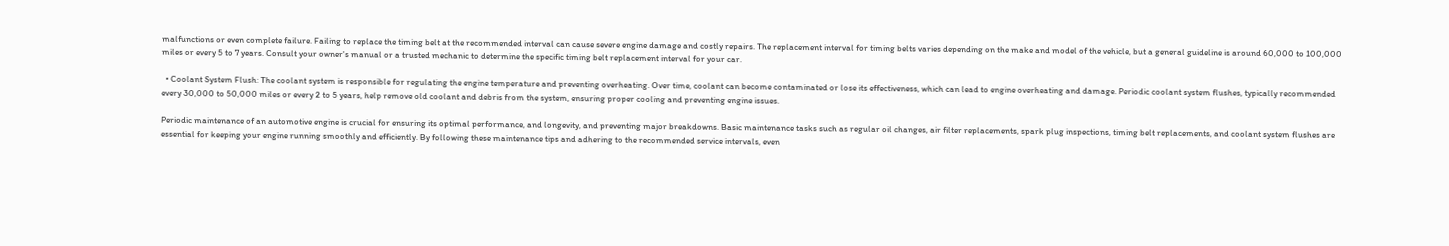malfunctions or even complete failure. Failing to replace the timing belt at the recommended interval can cause severe engine damage and costly repairs. The replacement interval for timing belts varies depending on the make and model of the vehicle, but a general guideline is around 60,000 to 100,000 miles or every 5 to 7 years. Consult your owner's manual or a trusted mechanic to determine the specific timing belt replacement interval for your car.

  • Coolant System Flush: The coolant system is responsible for regulating the engine temperature and preventing overheating. Over time, coolant can become contaminated or lose its effectiveness, which can lead to engine overheating and damage. Periodic coolant system flushes, typically recommended every 30,000 to 50,000 miles or every 2 to 5 years, help remove old coolant and debris from the system, ensuring proper cooling and preventing engine issues.

Periodic maintenance of an automotive engine is crucial for ensuring its optimal performance, and longevity, and preventing major breakdowns. Basic maintenance tasks such as regular oil changes, air filter replacements, spark plug inspections, timing belt replacements, and coolant system flushes are essential for keeping your engine running smoothly and efficiently. By following these maintenance tips and adhering to the recommended service intervals, even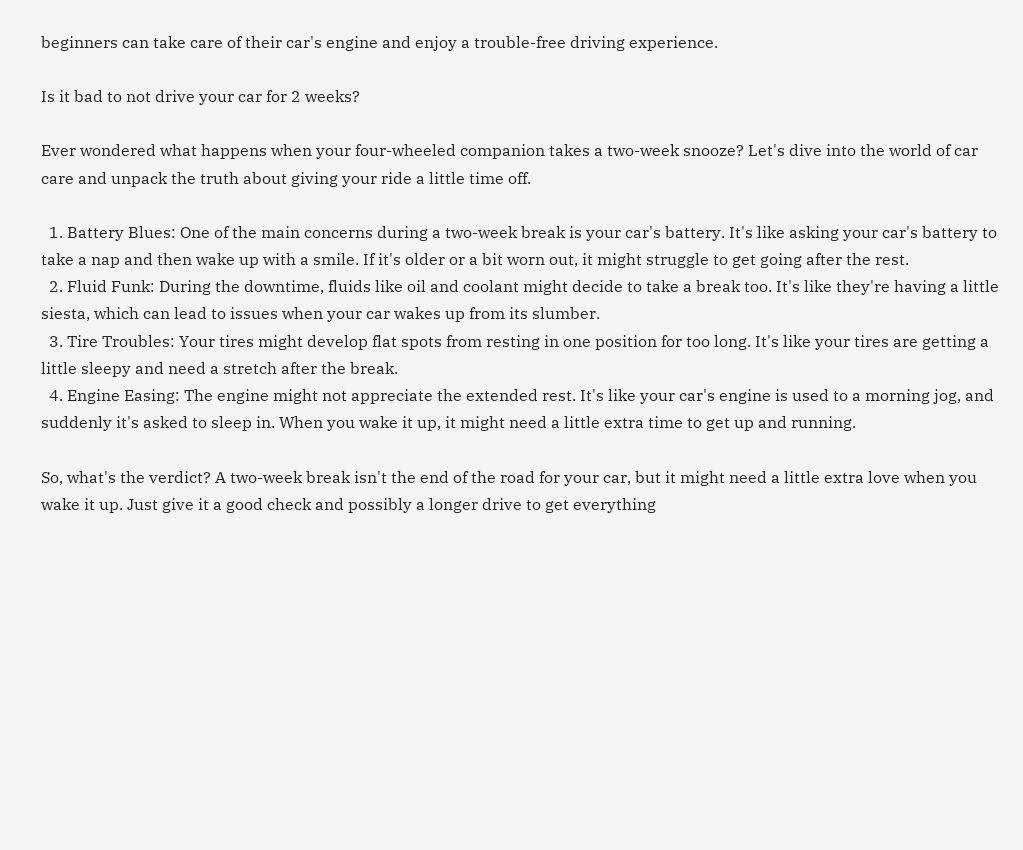beginners can take care of their car's engine and enjoy a trouble-free driving experience.

Is it bad to not drive your car for 2 weeks?

Ever wondered what happens when your four-wheeled companion takes a two-week snooze? Let's dive into the world of car care and unpack the truth about giving your ride a little time off.

  1. Battery Blues: One of the main concerns during a two-week break is your car's battery. It's like asking your car's battery to take a nap and then wake up with a smile. If it's older or a bit worn out, it might struggle to get going after the rest.
  2. Fluid Funk: During the downtime, fluids like oil and coolant might decide to take a break too. It's like they're having a little siesta, which can lead to issues when your car wakes up from its slumber.
  3. Tire Troubles: Your tires might develop flat spots from resting in one position for too long. It's like your tires are getting a little sleepy and need a stretch after the break.
  4. Engine Easing: The engine might not appreciate the extended rest. It's like your car's engine is used to a morning jog, and suddenly it's asked to sleep in. When you wake it up, it might need a little extra time to get up and running.

So, what's the verdict? A two-week break isn't the end of the road for your car, but it might need a little extra love when you wake it up. Just give it a good check and possibly a longer drive to get everything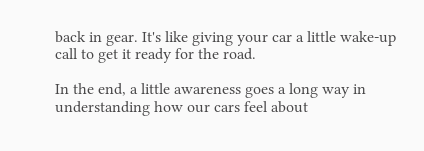back in gear. It's like giving your car a little wake-up call to get it ready for the road.

In the end, a little awareness goes a long way in understanding how our cars feel about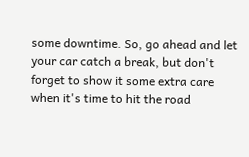some downtime. So, go ahead and let your car catch a break, but don't forget to show it some extra care when it's time to hit the road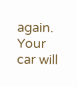again. Your car will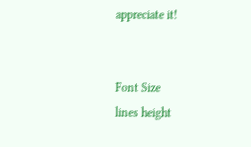appreciate it!


Font Size
lines height